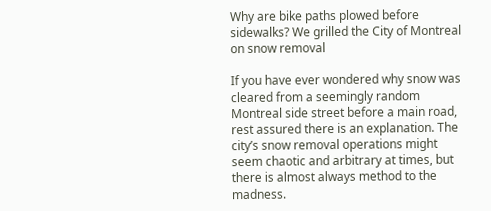Why are bike paths plowed before sidewalks? We grilled the City of Montreal on snow removal

If you have ever wondered why snow was cleared from a seemingly random Montreal side street before a main road, rest assured there is an explanation. The city’s snow removal operations might seem chaotic and arbitrary at times, but there is almost always method to the madness.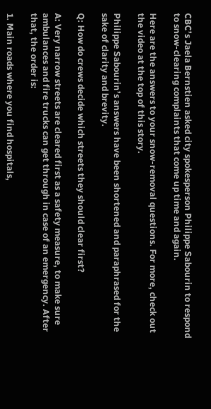CBC’s Jaela Bernstien asked city spokesperson Philippe Sabourin to respond to snow-clearing complaints that come up time and again.

Here are the answers to your snow-removal questions. For more, check out the video at the top of this story.

Philippe Sabourin’s answers have been shortened and paraphrased for the sake of clarity and brevity.

Q: How do crews decide which streets they should clear first?

A: Very narrow streets are cleared first as a safety measure, to make sure ambulances and fire trucks can get through in case of an emergency. After that, the order is:

1. Main roads where you find hospitals,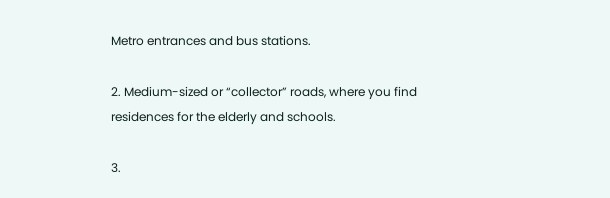Metro entrances and bus stations.

2. Medium-sized or “collector” roads, where you find residences for the elderly and schools.

3.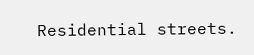Residential streets.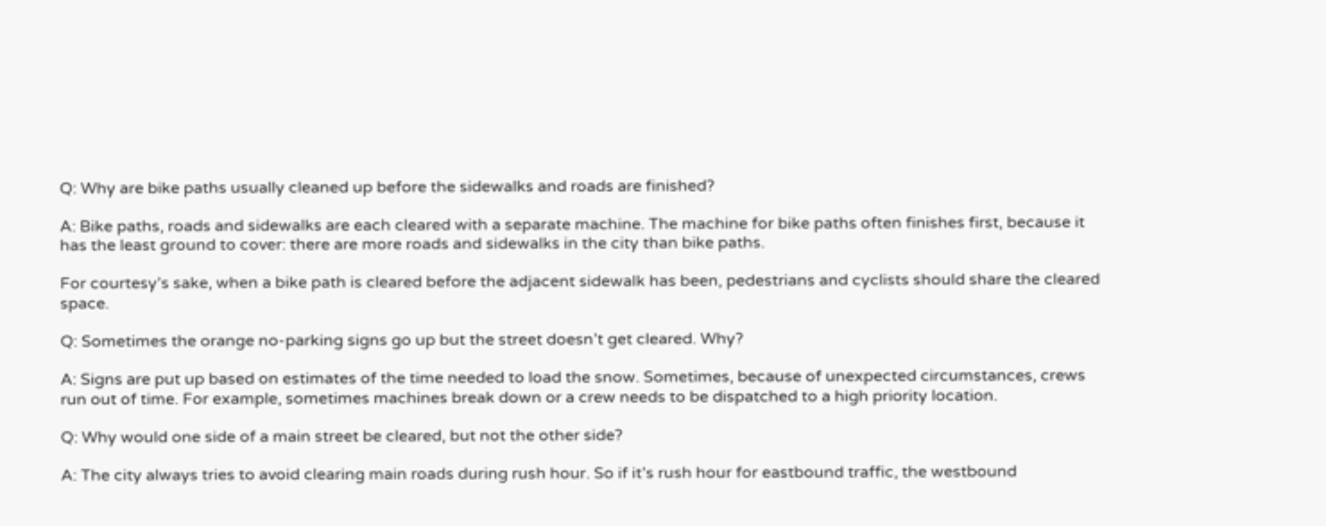Q: Why are bike paths usually cleaned up before the sidewalks and roads are finished?

A: Bike paths, roads and sidewalks are each cleared with a separate machine. The machine for bike paths often finishes first, because it has the least ground to cover: there are more roads and sidewalks in the city than bike paths.

For courtesy’s sake, when a bike path is cleared before the adjacent sidewalk has been, pedestrians and cyclists should share the cleared space.

Q: Sometimes the orange no-parking signs go up but the street doesn’t get cleared. Why?

A: Signs are put up based on estimates of the time needed to load the snow. Sometimes, because of unexpected circumstances, crews run out of time. For example, sometimes machines break down or a crew needs to be dispatched to a high priority location.

Q: Why would one side of a main street be cleared, but not the other side?

A: The city always tries to avoid clearing main roads during rush hour. So if it’s rush hour for eastbound traffic, the westbound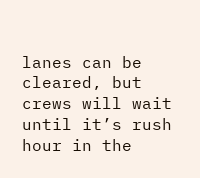lanes can be cleared, but crews will wait until it’s rush hour in the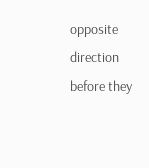opposite direction before they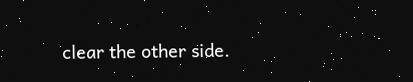clear the other side.